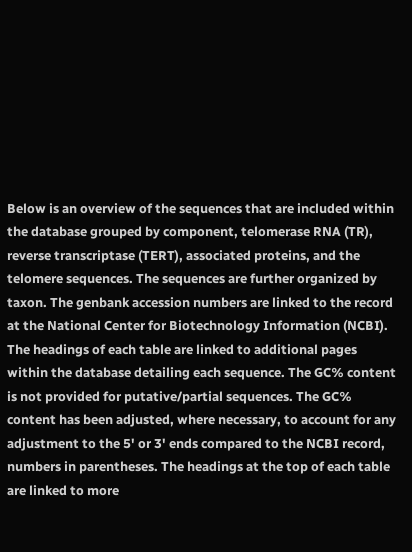Below is an overview of the sequences that are included within the database grouped by component, telomerase RNA (TR), reverse transcriptase (TERT), associated proteins, and the telomere sequences. The sequences are further organized by taxon. The genbank accession numbers are linked to the record at the National Center for Biotechnology Information (NCBI). The headings of each table are linked to additional pages within the database detailing each sequence. The GC% content is not provided for putative/partial sequences. The GC% content has been adjusted, where necessary, to account for any adjustment to the 5' or 3' ends compared to the NCBI record, numbers in parentheses. The headings at the top of each table are linked to more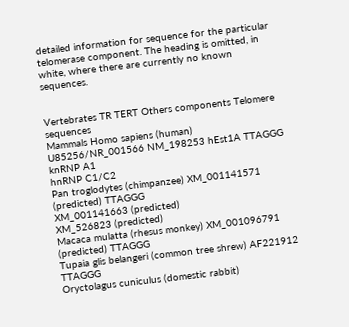detailed information for sequence for the particular telomerase component. The heading is omitted, in white, where there are currently no known sequences.


Vertebrates TR TERT Others components Telomere sequences
Mammals Homo sapiens (human) U85256/NR_001566 NM_198253 hEst1A TTAGGG
knRNP A1
hnRNP C1/C2
Pan troglodytes (chimpanzee) XM_001141571 (predicted) TTAGGG
XM_001141663 (predicted)
XM_526823 (predicted)
Macaca mulatta (rhesus monkey) XM_001096791 (predicted) TTAGGG
Tupaia glis belangeri (common tree shrew) AF221912 TTAGGG
Oryctolagus cuniculus (domestic rabbit)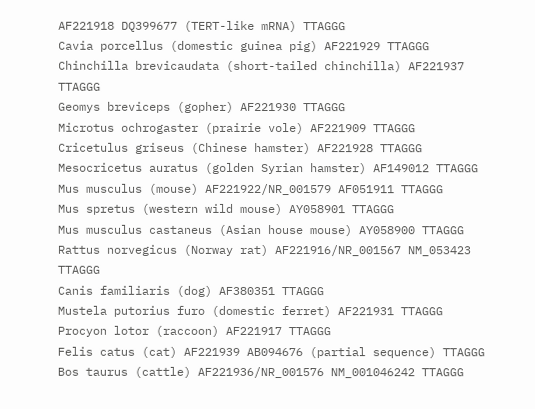AF221918 DQ399677 (TERT-like mRNA) TTAGGG
Cavia porcellus (domestic guinea pig) AF221929 TTAGGG
Chinchilla brevicaudata (short-tailed chinchilla) AF221937 TTAGGG
Geomys breviceps (gopher) AF221930 TTAGGG
Microtus ochrogaster (prairie vole) AF221909 TTAGGG
Cricetulus griseus (Chinese hamster) AF221928 TTAGGG
Mesocricetus auratus (golden Syrian hamster) AF149012 TTAGGG
Mus musculus (mouse) AF221922/NR_001579 AF051911 TTAGGG
Mus spretus (western wild mouse) AY058901 TTAGGG
Mus musculus castaneus (Asian house mouse) AY058900 TTAGGG
Rattus norvegicus (Norway rat) AF221916/NR_001567 NM_053423 TTAGGG
Canis familiaris (dog) AF380351 TTAGGG
Mustela putorius furo (domestic ferret) AF221931 TTAGGG
Procyon lotor (raccoon) AF221917 TTAGGG
Felis catus (cat) AF221939 AB094676 (partial sequence) TTAGGG
Bos taurus (cattle) AF221936/NR_001576 NM_001046242 TTAGGG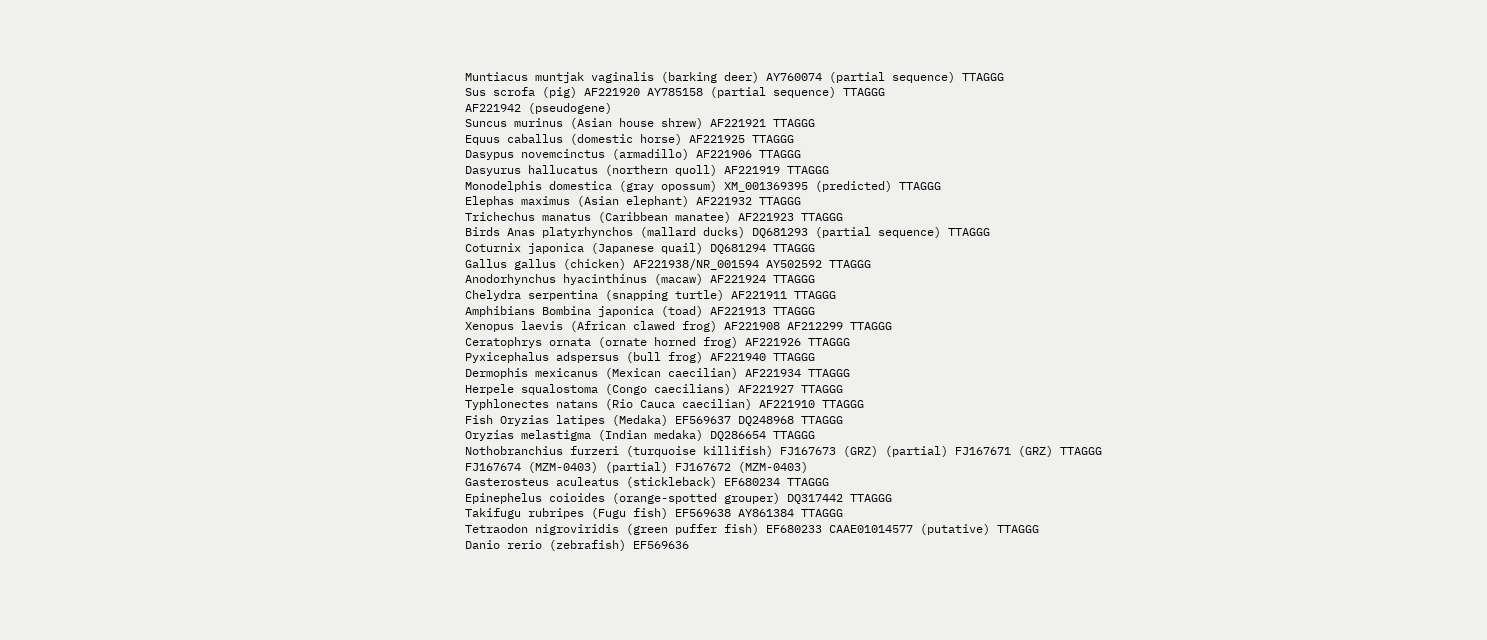Muntiacus muntjak vaginalis (barking deer) AY760074 (partial sequence) TTAGGG
Sus scrofa (pig) AF221920 AY785158 (partial sequence) TTAGGG
AF221942 (pseudogene)
Suncus murinus (Asian house shrew) AF221921 TTAGGG
Equus caballus (domestic horse) AF221925 TTAGGG
Dasypus novemcinctus (armadillo) AF221906 TTAGGG
Dasyurus hallucatus (northern quoll) AF221919 TTAGGG
Monodelphis domestica (gray opossum) XM_001369395 (predicted) TTAGGG
Elephas maximus (Asian elephant) AF221932 TTAGGG
Trichechus manatus (Caribbean manatee) AF221923 TTAGGG
Birds Anas platyrhynchos (mallard ducks) DQ681293 (partial sequence) TTAGGG
Coturnix japonica (Japanese quail) DQ681294 TTAGGG
Gallus gallus (chicken) AF221938/NR_001594 AY502592 TTAGGG
Anodorhynchus hyacinthinus (macaw) AF221924 TTAGGG
Chelydra serpentina (snapping turtle) AF221911 TTAGGG
Amphibians Bombina japonica (toad) AF221913 TTAGGG
Xenopus laevis (African clawed frog) AF221908 AF212299 TTAGGG
Ceratophrys ornata (ornate horned frog) AF221926 TTAGGG
Pyxicephalus adspersus (bull frog) AF221940 TTAGGG
Dermophis mexicanus (Mexican caecilian) AF221934 TTAGGG
Herpele squalostoma (Congo caecilians) AF221927 TTAGGG
Typhlonectes natans (Rio Cauca caecilian) AF221910 TTAGGG
Fish Oryzias latipes (Medaka) EF569637 DQ248968 TTAGGG
Oryzias melastigma (Indian medaka) DQ286654 TTAGGG
Nothobranchius furzeri (turquoise killifish) FJ167673 (GRZ) (partial) FJ167671 (GRZ) TTAGGG
FJ167674 (MZM-0403) (partial) FJ167672 (MZM-0403)
Gasterosteus aculeatus (stickleback) EF680234 TTAGGG
Epinephelus coioides (orange-spotted grouper) DQ317442 TTAGGG
Takifugu rubripes (Fugu fish) EF569638 AY861384 TTAGGG
Tetraodon nigroviridis (green puffer fish) EF680233 CAAE01014577 (putative) TTAGGG
Danio rerio (zebrafish) EF569636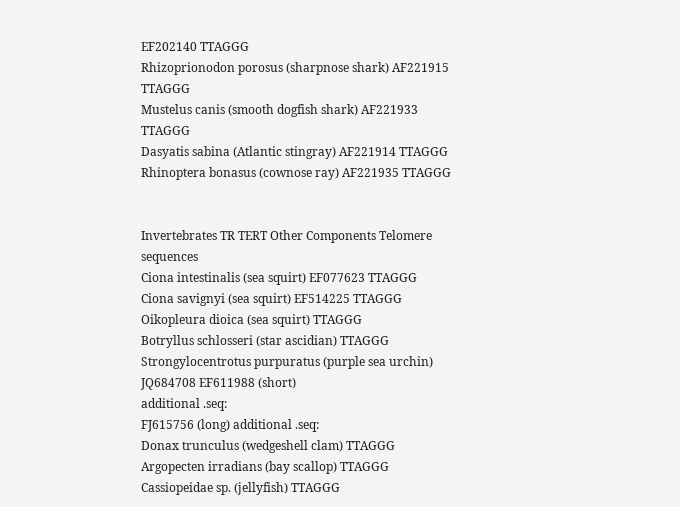EF202140 TTAGGG
Rhizoprionodon porosus (sharpnose shark) AF221915 TTAGGG
Mustelus canis (smooth dogfish shark) AF221933 TTAGGG
Dasyatis sabina (Atlantic stingray) AF221914 TTAGGG
Rhinoptera bonasus (cownose ray) AF221935 TTAGGG


Invertebrates TR TERT Other Components Telomere sequences
Ciona intestinalis (sea squirt) EF077623 TTAGGG
Ciona savignyi (sea squirt) EF514225 TTAGGG
Oikopleura dioica (sea squirt) TTAGGG
Botryllus schlosseri (star ascidian) TTAGGG
Strongylocentrotus purpuratus (purple sea urchin) JQ684708 EF611988 (short)
additional .seq:
FJ615756 (long) additional .seq:
Donax trunculus (wedgeshell clam) TTAGGG
Argopecten irradians (bay scallop) TTAGGG
Cassiopeidae sp. (jellyfish) TTAGGG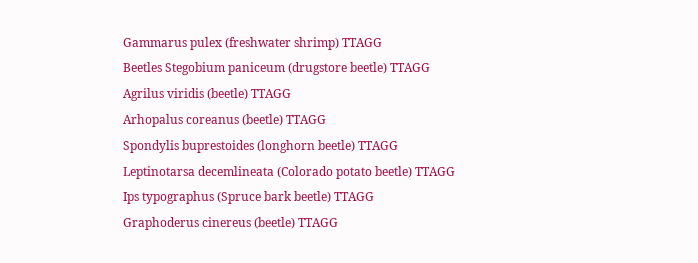Gammarus pulex (freshwater shrimp) TTAGG
Beetles Stegobium paniceum (drugstore beetle) TTAGG
Agrilus viridis (beetle) TTAGG
Arhopalus coreanus (beetle) TTAGG
Spondylis buprestoides (longhorn beetle) TTAGG
Leptinotarsa decemlineata (Colorado potato beetle) TTAGG
Ips typographus (Spruce bark beetle) TTAGG
Graphoderus cinereus (beetle) TTAGG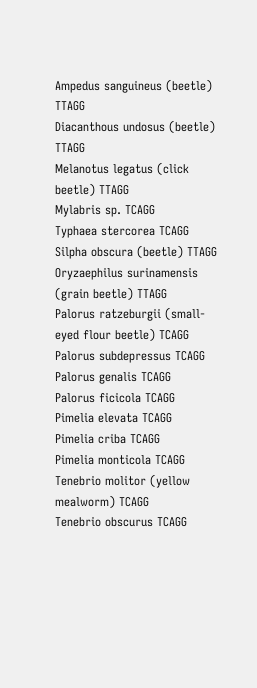Ampedus sanguineus (beetle) TTAGG
Diacanthous undosus (beetle) TTAGG
Melanotus legatus (click beetle) TTAGG
Mylabris sp. TCAGG
Typhaea stercorea TCAGG
Silpha obscura (beetle) TTAGG
Oryzaephilus surinamensis (grain beetle) TTAGG
Palorus ratzeburgii (small-eyed flour beetle) TCAGG
Palorus subdepressus TCAGG
Palorus genalis TCAGG
Palorus ficicola TCAGG
Pimelia elevata TCAGG
Pimelia criba TCAGG
Pimelia monticola TCAGG
Tenebrio molitor (yellow mealworm) TCAGG
Tenebrio obscurus TCAGG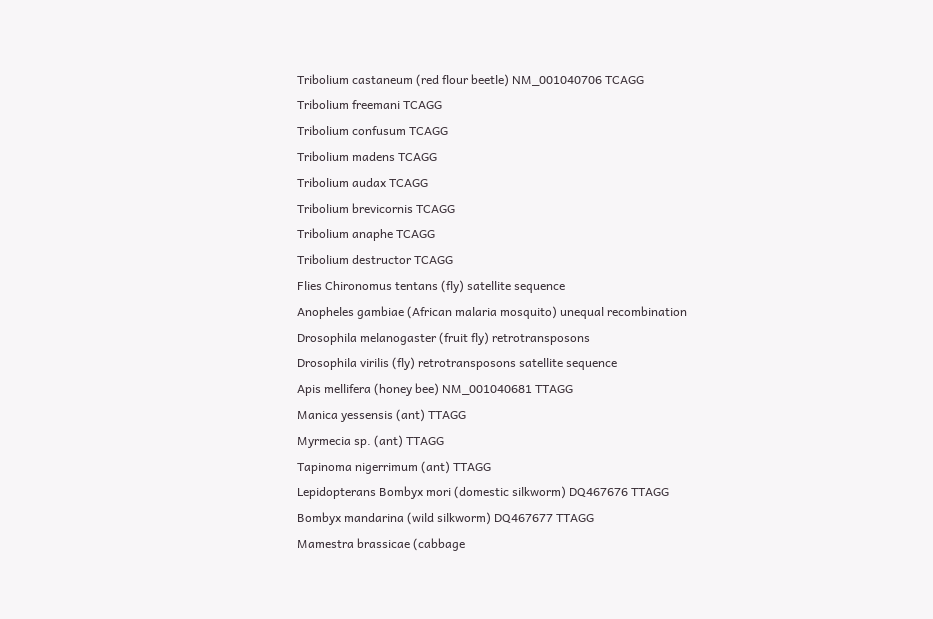Tribolium castaneum (red flour beetle) NM_001040706 TCAGG
Tribolium freemani TCAGG
Tribolium confusum TCAGG
Tribolium madens TCAGG
Tribolium audax TCAGG
Tribolium brevicornis TCAGG
Tribolium anaphe TCAGG
Tribolium destructor TCAGG
Flies Chironomus tentans (fly) satellite sequence
Anopheles gambiae (African malaria mosquito) unequal recombination
Drosophila melanogaster (fruit fly) retrotransposons
Drosophila virilis (fly) retrotransposons satellite sequence
Apis mellifera (honey bee) NM_001040681 TTAGG
Manica yessensis (ant) TTAGG
Myrmecia sp. (ant) TTAGG
Tapinoma nigerrimum (ant) TTAGG
Lepidopterans Bombyx mori (domestic silkworm) DQ467676 TTAGG
Bombyx mandarina (wild silkworm) DQ467677 TTAGG
Mamestra brassicae (cabbage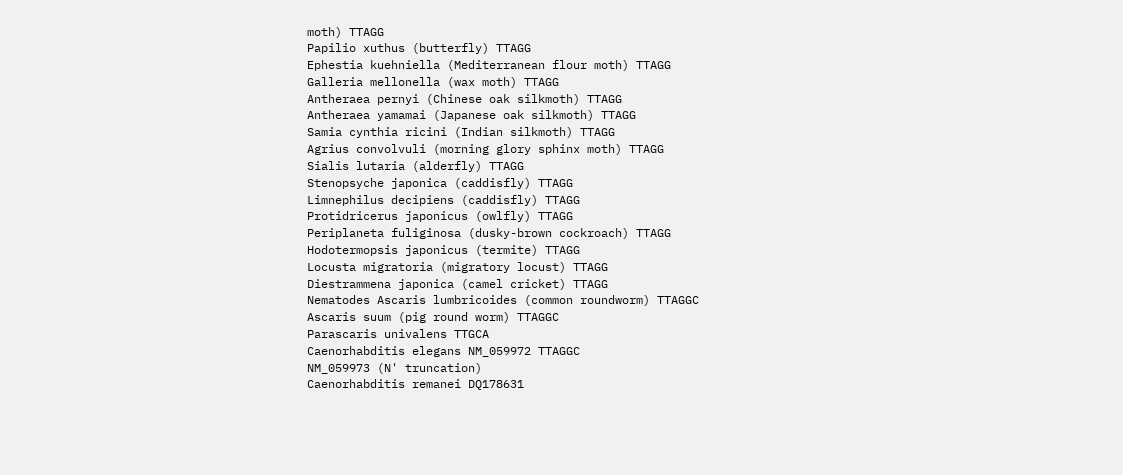moth) TTAGG
Papilio xuthus (butterfly) TTAGG
Ephestia kuehniella (Mediterranean flour moth) TTAGG
Galleria mellonella (wax moth) TTAGG
Antheraea pernyi (Chinese oak silkmoth) TTAGG
Antheraea yamamai (Japanese oak silkmoth) TTAGG
Samia cynthia ricini (Indian silkmoth) TTAGG
Agrius convolvuli (morning glory sphinx moth) TTAGG
Sialis lutaria (alderfly) TTAGG
Stenopsyche japonica (caddisfly) TTAGG
Limnephilus decipiens (caddisfly) TTAGG
Protidricerus japonicus (owlfly) TTAGG
Periplaneta fuliginosa (dusky-brown cockroach) TTAGG
Hodotermopsis japonicus (termite) TTAGG
Locusta migratoria (migratory locust) TTAGG
Diestrammena japonica (camel cricket) TTAGG
Nematodes Ascaris lumbricoides (common roundworm) TTAGGC
Ascaris suum (pig round worm) TTAGGC
Parascaris univalens TTGCA
Caenorhabditis elegans NM_059972 TTAGGC
NM_059973 (N' truncation)
Caenorhabditis remanei DQ178631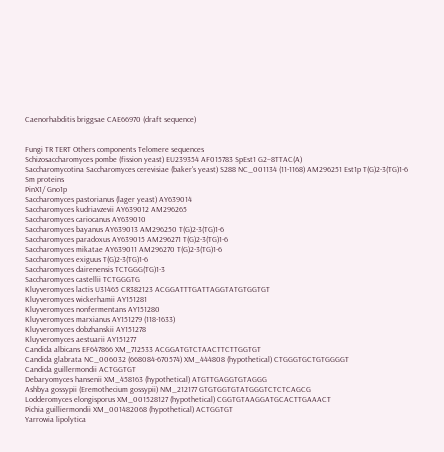Caenorhabditis briggsae CAE66970 (draft sequence)


Fungi TR TERT Others components Telomere sequences
Schizosaccharomyces pombe (fission yeast) EU239354 AF015783 SpEst1 G2–8TTAC(A)
Saccharomycotina Saccharomyces cerevisiae (baker's yeast) S288 NC_001134 (11-1168) AM296251 Est1p T(G)2-3(TG)1-6
Sm proteins
PinX1/ Gno1p
Saccharomyces pastorianus (lager yeast) AY639014
Saccharomyces kudriavzevii AY639012 AM296265
Saccharomyces cariocanus AY639010
Saccharomyces bayanus AY639013 AM296250 T(G)2-3(TG)1-6
Saccharomyces paradoxus AY639015 AM296271 T(G)2-3(TG)1-6
Saccharomyces mikatae AY639011 AM296270 T(G)2-3(TG)1-6
Saccharomyces exiguus T(G)2-3(TG)1-6
Saccharomyces dairenensis TCTGGG(TG)1-3
Saccharomyces castellii TCTGGGTG
Kluyveromyces lactis U31465 CR382123 ACGGATTTGATTAGGTATGTGGTGT
Kluyveromyces wickerhamii AY151281
Kluyveromyces nonfermentans AY151280
Kluyveromyces marxianus AY151279 (118-1633)
Kluyveromyces dobzhanskii AY151278
Kluyveromyces aestuarii AY151277
Candida albicans EF647866 XM_712533 ACGGATGTCTAACTTCTTGGTGT
Candida glabrata NC_006032 (668084-670574) XM_444808 (hypothetical) CTGGGTGCTGTGGGGT
Candida guillermondii ACTGGTGT
Debaryomyces hansenii XM_458163 (hypothetical) ATGTTGAGGTGTAGGG
Ashbya gossypii (Eremothecium gossypii) NM_212177 GTGTGGTGTATGGGTCTCTCAGCG
Lodderomyces elongisporus XM_001528127 (hypothetical) CGGTGTAAGGATGCACTTGAAACT
Pichia guilliermondii XM_001482068 (hypothetical) ACTGGTGT
Yarrowia lipolytica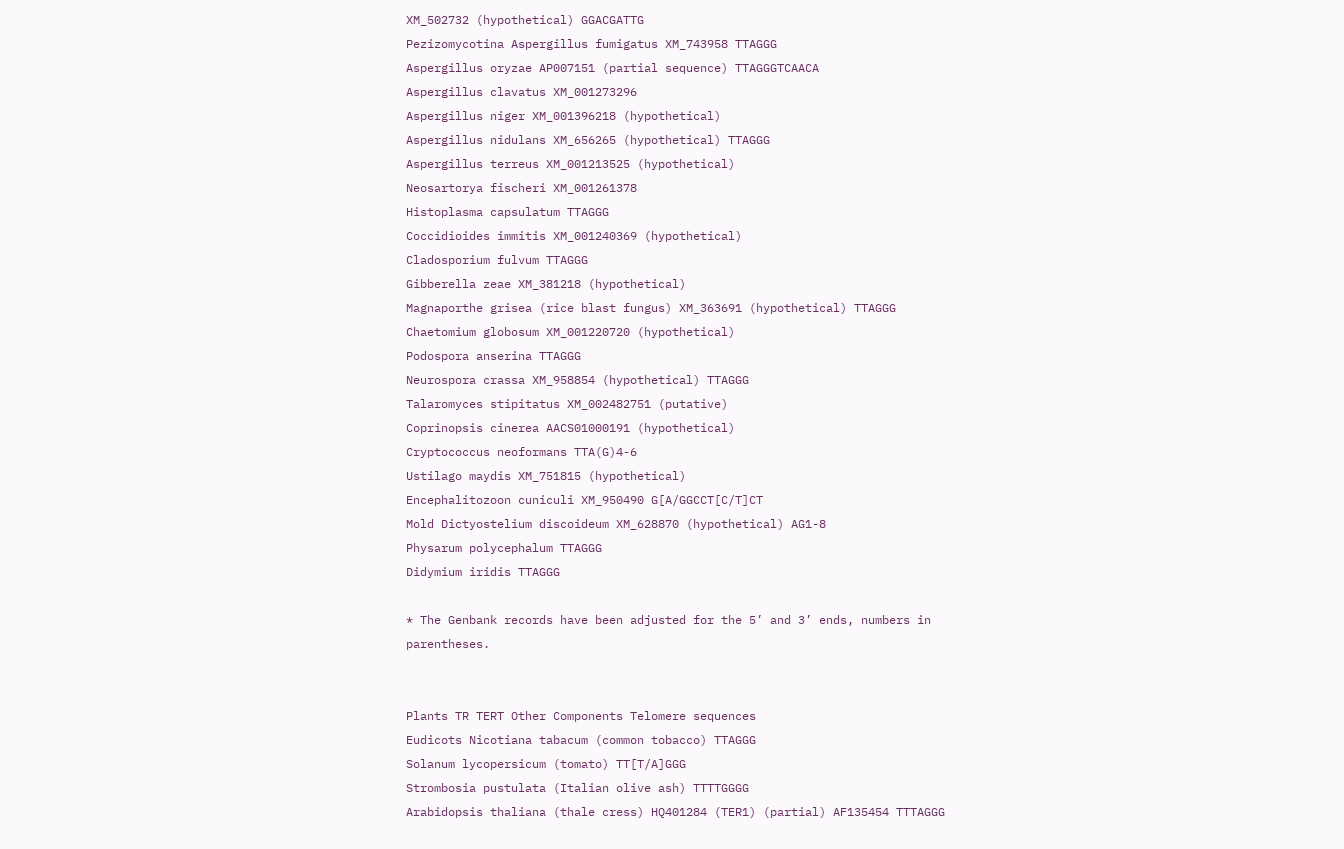XM_502732 (hypothetical) GGACGATTG
Pezizomycotina Aspergillus fumigatus XM_743958 TTAGGG
Aspergillus oryzae AP007151 (partial sequence) TTAGGGTCAACA
Aspergillus clavatus XM_001273296
Aspergillus niger XM_001396218 (hypothetical)
Aspergillus nidulans XM_656265 (hypothetical) TTAGGG
Aspergillus terreus XM_001213525 (hypothetical)
Neosartorya fischeri XM_001261378
Histoplasma capsulatum TTAGGG
Coccidioides immitis XM_001240369 (hypothetical)
Cladosporium fulvum TTAGGG
Gibberella zeae XM_381218 (hypothetical)
Magnaporthe grisea (rice blast fungus) XM_363691 (hypothetical) TTAGGG
Chaetomium globosum XM_001220720 (hypothetical)
Podospora anserina TTAGGG
Neurospora crassa XM_958854 (hypothetical) TTAGGG
Talaromyces stipitatus XM_002482751 (putative)
Coprinopsis cinerea AACS01000191 (hypothetical)
Cryptococcus neoformans TTA(G)4-6
Ustilago maydis XM_751815 (hypothetical)
Encephalitozoon cuniculi XM_950490 G[A/GGCCT[C/T]CT
Mold Dictyostelium discoideum XM_628870 (hypothetical) AG1-8
Physarum polycephalum TTAGGG
Didymium iridis TTAGGG

* The Genbank records have been adjusted for the 5’ and 3’ ends, numbers in parentheses.


Plants TR TERT Other Components Telomere sequences
Eudicots Nicotiana tabacum (common tobacco) TTAGGG
Solanum lycopersicum (tomato) TT[T/A]GGG
Strombosia pustulata (Italian olive ash) TTTTGGGG
Arabidopsis thaliana (thale cress) HQ401284 (TER1) (partial) AF135454 TTTAGGG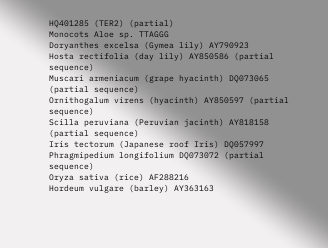HQ401285 (TER2) (partial)
Monocots Aloe sp. TTAGGG
Doryanthes excelsa (Gymea lily) AY790923
Hosta rectifolia (day lily) AY850586 (partial sequence)
Muscari armeniacum (grape hyacinth) DQ073065 (partial sequence)
Ornithogalum virens (hyacinth) AY850597 (partial sequence)
Scilla peruviana (Peruvian jacinth) AY818158 (partial sequence)
Iris tectorum (Japanese roof Iris) DQ057997
Phragmipedium longifolium DQ073072 (partial sequence)
Oryza sativa (rice) AF288216
Hordeum vulgare (barley) AY363163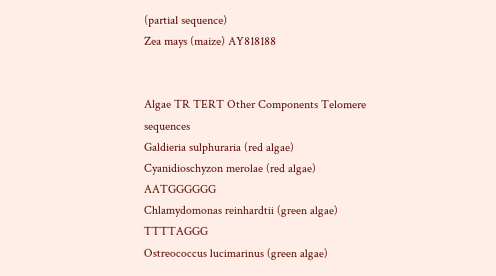(partial sequence)
Zea mays (maize) AY818188


Algae TR TERT Other Components Telomere sequences
Galdieria sulphuraria (red algae)
Cyanidioschyzon merolae (red algae) AATGGGGGG
Chlamydomonas reinhardtii (green algae) TTTTAGGG
Ostreococcus lucimarinus (green algae)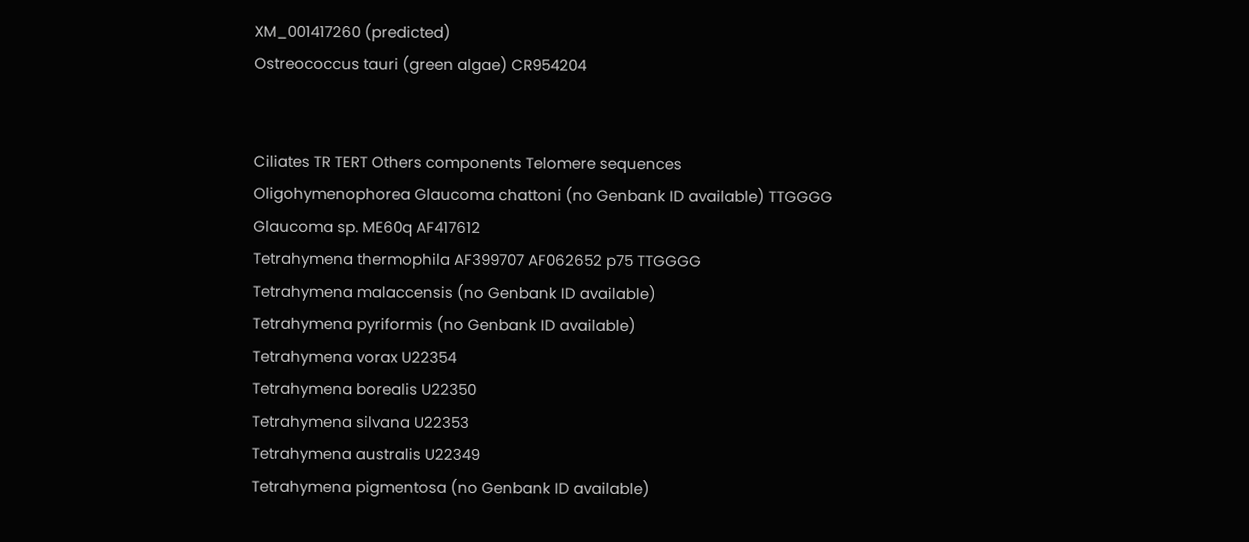XM_001417260 (predicted)
Ostreococcus tauri (green algae) CR954204


Ciliates TR TERT Others components Telomere sequences
Oligohymenophorea Glaucoma chattoni (no Genbank ID available) TTGGGG
Glaucoma sp. ME60q AF417612
Tetrahymena thermophila AF399707 AF062652 p75 TTGGGG
Tetrahymena malaccensis (no Genbank ID available)
Tetrahymena pyriformis (no Genbank ID available)
Tetrahymena vorax U22354
Tetrahymena borealis U22350
Tetrahymena silvana U22353
Tetrahymena australis U22349
Tetrahymena pigmentosa (no Genbank ID available)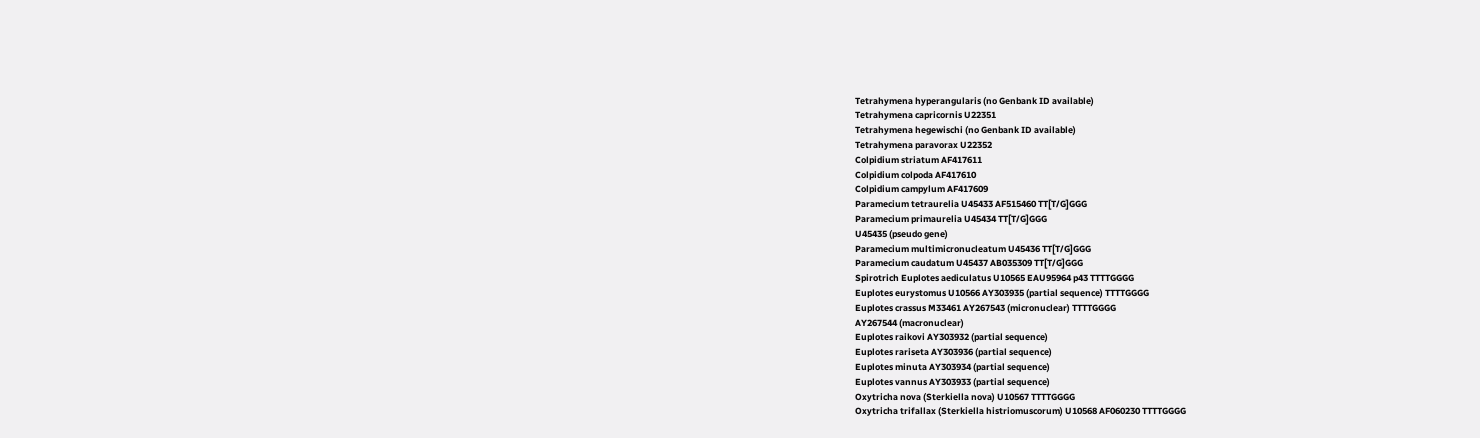Tetrahymena hyperangularis (no Genbank ID available)
Tetrahymena capricornis U22351
Tetrahymena hegewischi (no Genbank ID available)
Tetrahymena paravorax U22352
Colpidium striatum AF417611
Colpidium colpoda AF417610
Colpidium campylum AF417609
Paramecium tetraurelia U45433 AF515460 TT[T/G]GGG
Paramecium primaurelia U45434 TT[T/G]GGG
U45435 (pseudo gene)
Paramecium multimicronucleatum U45436 TT[T/G]GGG
Paramecium caudatum U45437 AB035309 TT[T/G]GGG
Spirotrich Euplotes aediculatus U10565 EAU95964 p43 TTTTGGGG
Euplotes eurystomus U10566 AY303935 (partial sequence) TTTTGGGG
Euplotes crassus M33461 AY267543 (micronuclear) TTTTGGGG
AY267544 (macronuclear)
Euplotes raikovi AY303932 (partial sequence)
Euplotes rariseta AY303936 (partial sequence)
Euplotes minuta AY303934 (partial sequence)
Euplotes vannus AY303933 (partial sequence)
Oxytricha nova (Sterkiella nova) U10567 TTTTGGGG
Oxytricha trifallax (Sterkiella histriomuscorum) U10568 AF060230 TTTTGGGG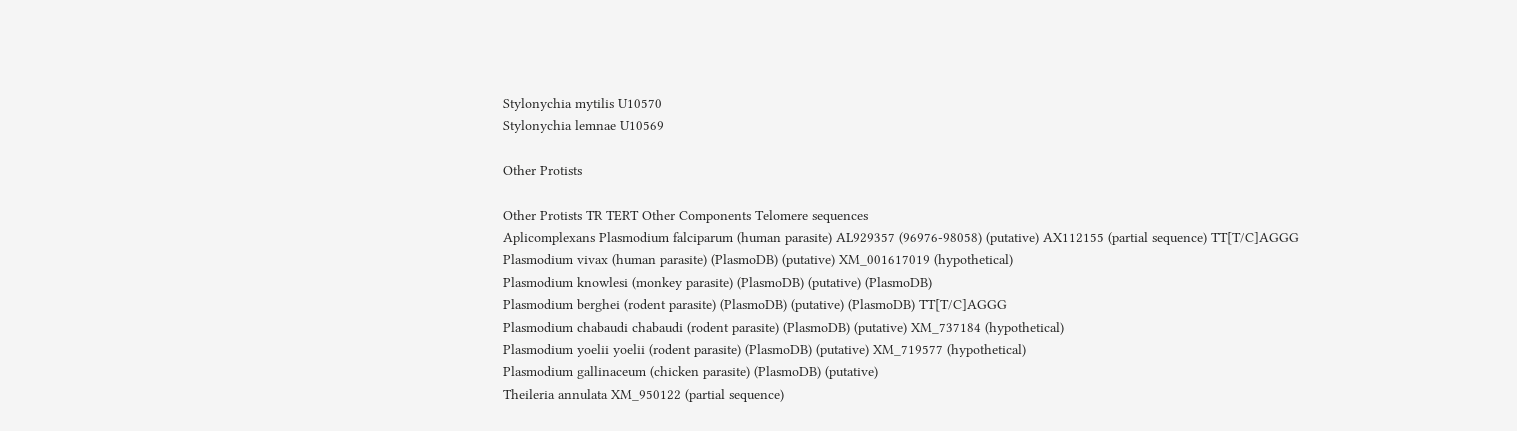Stylonychia mytilis U10570
Stylonychia lemnae U10569

Other Protists

Other Protists TR TERT Other Components Telomere sequences
Aplicomplexans Plasmodium falciparum (human parasite) AL929357 (96976-98058) (putative) AX112155 (partial sequence) TT[T/C]AGGG
Plasmodium vivax (human parasite) (PlasmoDB) (putative) XM_001617019 (hypothetical)
Plasmodium knowlesi (monkey parasite) (PlasmoDB) (putative) (PlasmoDB)
Plasmodium berghei (rodent parasite) (PlasmoDB) (putative) (PlasmoDB) TT[T/C]AGGG
Plasmodium chabaudi chabaudi (rodent parasite) (PlasmoDB) (putative) XM_737184 (hypothetical)
Plasmodium yoelii yoelii (rodent parasite) (PlasmoDB) (putative) XM_719577 (hypothetical)
Plasmodium gallinaceum (chicken parasite) (PlasmoDB) (putative)
Theileria annulata XM_950122 (partial sequence)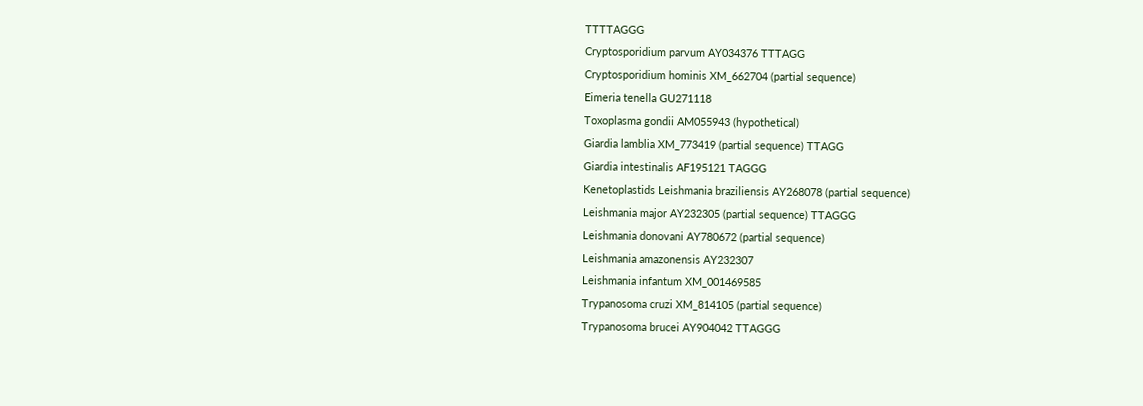TTTTAGGG
Cryptosporidium parvum AY034376 TTTAGG
Cryptosporidium hominis XM_662704 (partial sequence)
Eimeria tenella GU271118
Toxoplasma gondii AM055943 (hypothetical)
Giardia lamblia XM_773419 (partial sequence) TTAGG
Giardia intestinalis AF195121 TAGGG
Kenetoplastids Leishmania braziliensis AY268078 (partial sequence)
Leishmania major AY232305 (partial sequence) TTAGGG
Leishmania donovani AY780672 (partial sequence)
Leishmania amazonensis AY232307
Leishmania infantum XM_001469585
Trypanosoma cruzi XM_814105 (partial sequence)
Trypanosoma brucei AY904042 TTAGGG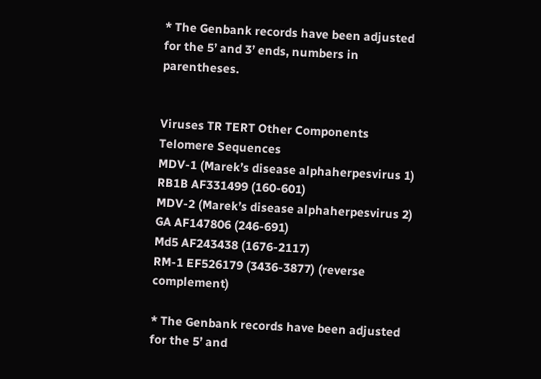* The Genbank records have been adjusted for the 5’ and 3’ ends, numbers in parentheses.


Viruses TR TERT Other Components Telomere Sequences
MDV-1 (Marek’s disease alphaherpesvirus 1) RB1B AF331499 (160-601)
MDV-2 (Marek’s disease alphaherpesvirus 2) GA AF147806 (246-691)
Md5 AF243438 (1676-2117)
RM-1 EF526179 (3436-3877) (reverse complement)

* The Genbank records have been adjusted for the 5’ and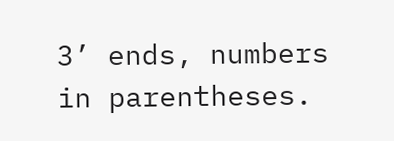3’ ends, numbers in parentheses.